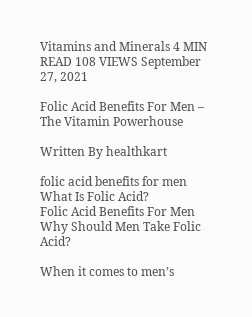Vitamins and Minerals 4 MIN READ 108 VIEWS September 27, 2021

Folic Acid Benefits For Men – The Vitamin Powerhouse

Written By healthkart

folic acid benefits for men
What Is Folic Acid?
Folic Acid Benefits For Men
Why Should Men Take Folic Acid?

When it comes to men’s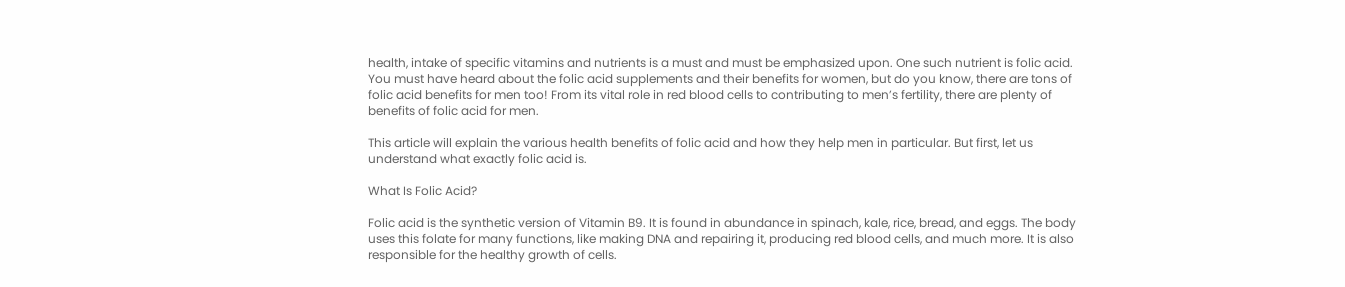health, intake of specific vitamins and nutrients is a must and must be emphasized upon. One such nutrient is folic acid. You must have heard about the folic acid supplements and their benefits for women, but do you know, there are tons of folic acid benefits for men too! From its vital role in red blood cells to contributing to men’s fertility, there are plenty of benefits of folic acid for men.

This article will explain the various health benefits of folic acid and how they help men in particular. But first, let us understand what exactly folic acid is.

What Is Folic Acid?

Folic acid is the synthetic version of Vitamin B9. It is found in abundance in spinach, kale, rice, bread, and eggs. The body uses this folate for many functions, like making DNA and repairing it, producing red blood cells, and much more. It is also responsible for the healthy growth of cells.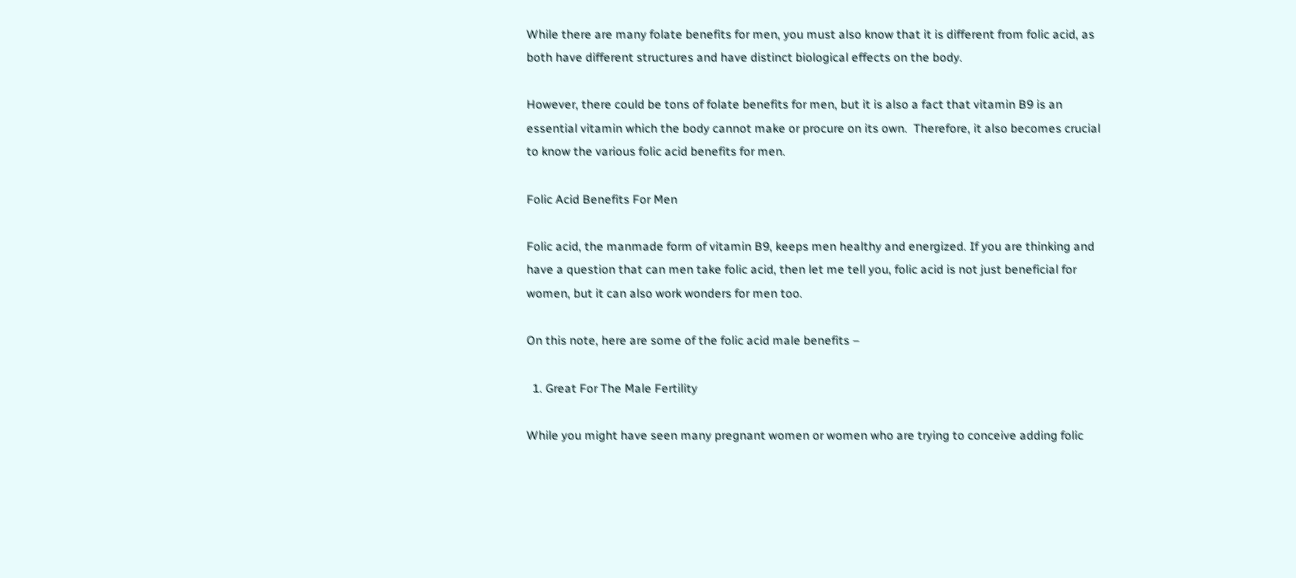While there are many folate benefits for men, you must also know that it is different from folic acid, as both have different structures and have distinct biological effects on the body.

However, there could be tons of folate benefits for men, but it is also a fact that vitamin B9 is an essential vitamin which the body cannot make or procure on its own.  Therefore, it also becomes crucial to know the various folic acid benefits for men.

Folic Acid Benefits For Men

Folic acid, the manmade form of vitamin B9, keeps men healthy and energized. If you are thinking and have a question that can men take folic acid, then let me tell you, folic acid is not just beneficial for women, but it can also work wonders for men too.

On this note, here are some of the folic acid male benefits –

  1. Great For The Male Fertility

While you might have seen many pregnant women or women who are trying to conceive adding folic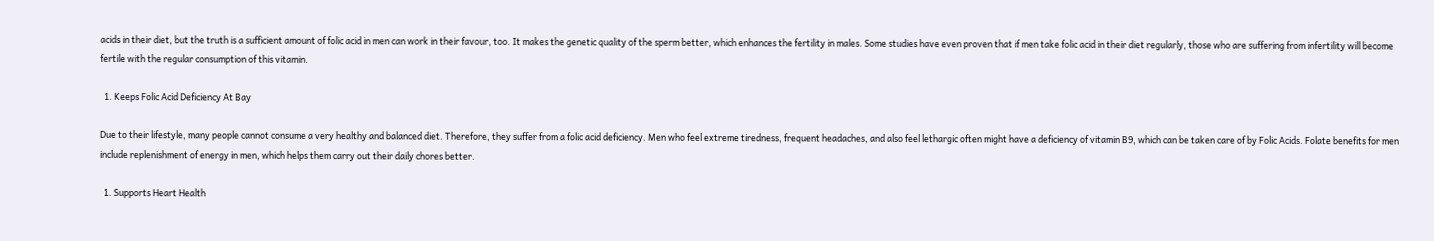acids in their diet, but the truth is a sufficient amount of folic acid in men can work in their favour, too. It makes the genetic quality of the sperm better, which enhances the fertility in males. Some studies have even proven that if men take folic acid in their diet regularly, those who are suffering from infertility will become fertile with the regular consumption of this vitamin.

  1. Keeps Folic Acid Deficiency At Bay

Due to their lifestyle, many people cannot consume a very healthy and balanced diet. Therefore, they suffer from a folic acid deficiency. Men who feel extreme tiredness, frequent headaches, and also feel lethargic often might have a deficiency of vitamin B9, which can be taken care of by Folic Acids. Folate benefits for men include replenishment of energy in men, which helps them carry out their daily chores better.

  1. Supports Heart Health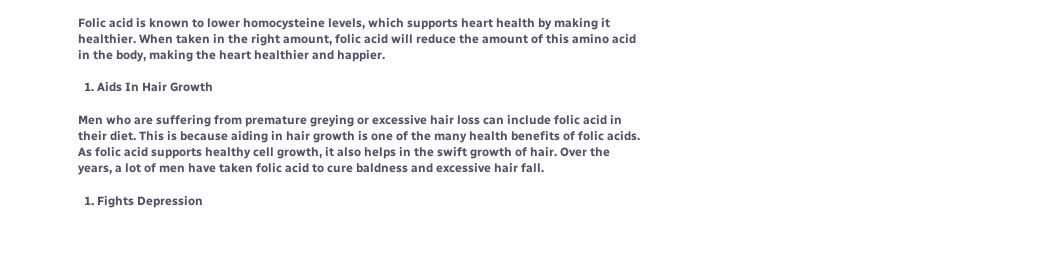Folic acid is known to lower homocysteine levels, which supports heart health by making it healthier. When taken in the right amount, folic acid will reduce the amount of this amino acid in the body, making the heart healthier and happier.

  1. Aids In Hair Growth

Men who are suffering from premature greying or excessive hair loss can include folic acid in their diet. This is because aiding in hair growth is one of the many health benefits of folic acids. As folic acid supports healthy cell growth, it also helps in the swift growth of hair. Over the years, a lot of men have taken folic acid to cure baldness and excessive hair fall.

  1. Fights Depression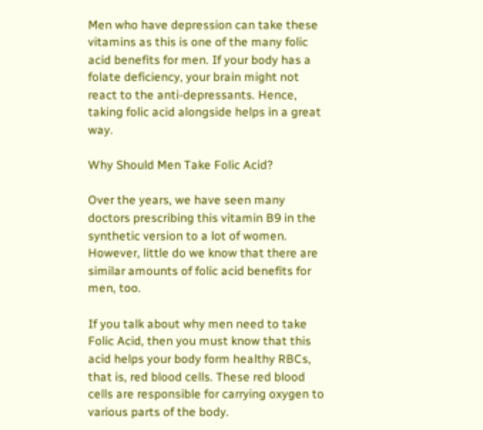Men who have depression can take these vitamins as this is one of the many folic acid benefits for men. If your body has a folate deficiency, your brain might not react to the anti-depressants. Hence, taking folic acid alongside helps in a great way.

Why Should Men Take Folic Acid?

Over the years, we have seen many doctors prescribing this vitamin B9 in the synthetic version to a lot of women. However, little do we know that there are similar amounts of folic acid benefits for men, too.

If you talk about why men need to take Folic Acid, then you must know that this acid helps your body form healthy RBCs, that is, red blood cells. These red blood cells are responsible for carrying oxygen to various parts of the body.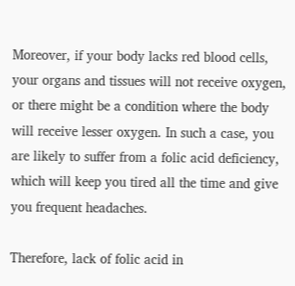Moreover, if your body lacks red blood cells, your organs and tissues will not receive oxygen, or there might be a condition where the body will receive lesser oxygen. In such a case, you are likely to suffer from a folic acid deficiency, which will keep you tired all the time and give you frequent headaches.

Therefore, lack of folic acid in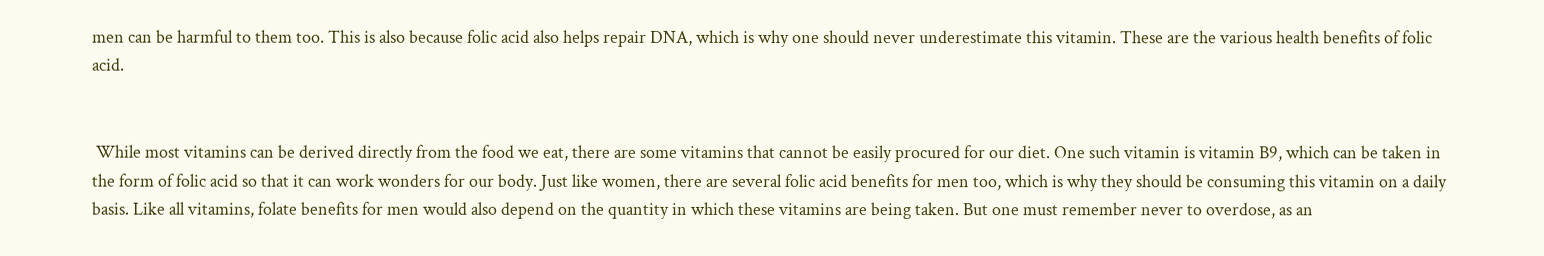men can be harmful to them too. This is also because folic acid also helps repair DNA, which is why one should never underestimate this vitamin. These are the various health benefits of folic acid.


 While most vitamins can be derived directly from the food we eat, there are some vitamins that cannot be easily procured for our diet. One such vitamin is vitamin B9, which can be taken in the form of folic acid so that it can work wonders for our body. Just like women, there are several folic acid benefits for men too, which is why they should be consuming this vitamin on a daily basis. Like all vitamins, folate benefits for men would also depend on the quantity in which these vitamins are being taken. But one must remember never to overdose, as an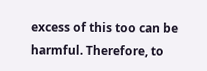excess of this too can be harmful. Therefore, to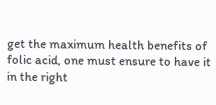get the maximum health benefits of folic acid, one must ensure to have it in the right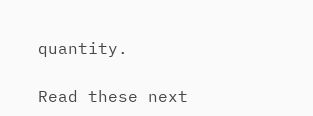quantity.

Read these next